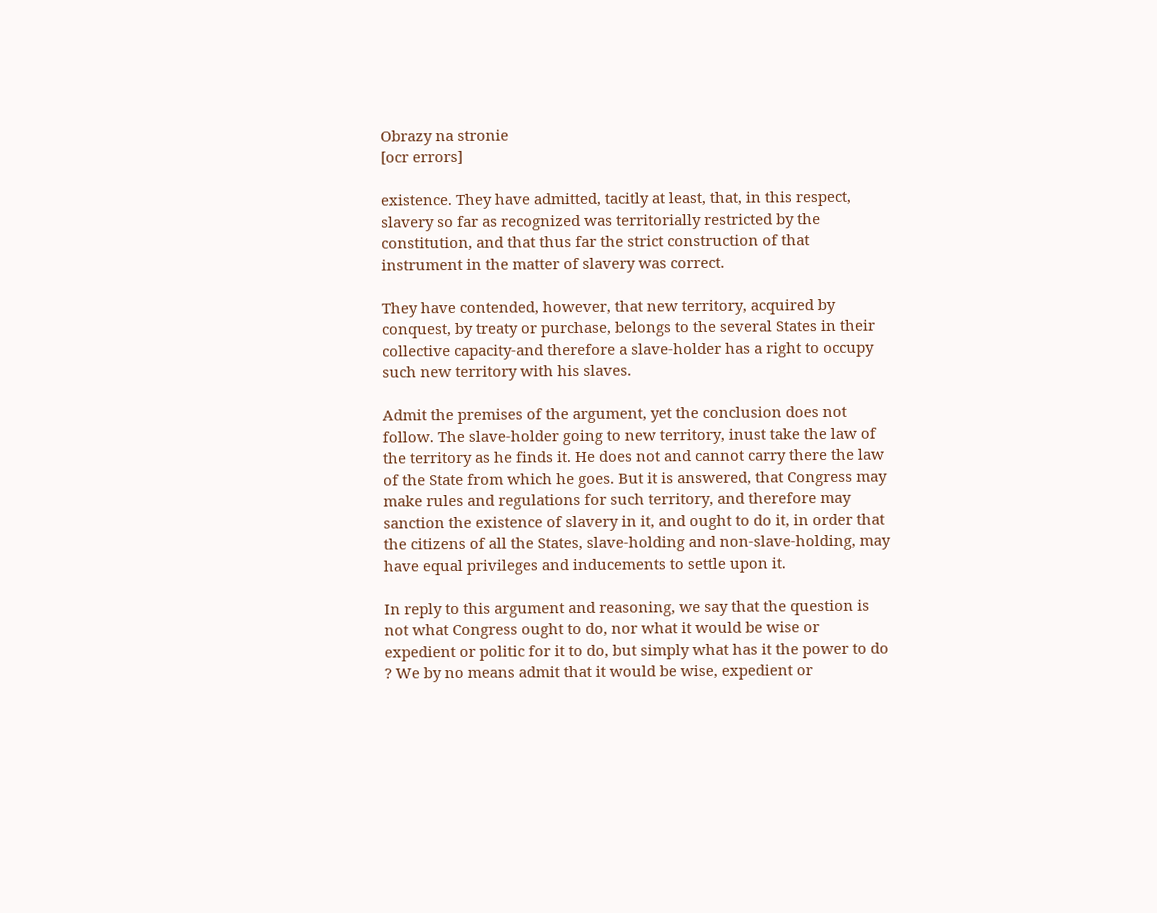Obrazy na stronie
[ocr errors]

existence. They have admitted, tacitly at least, that, in this respect, slavery so far as recognized was territorially restricted by the constitution, and that thus far the strict construction of that instrument in the matter of slavery was correct.

They have contended, however, that new territory, acquired by conquest, by treaty or purchase, belongs to the several States in their collective capacity-and therefore a slave-holder has a right to occupy such new territory with his slaves.

Admit the premises of the argument, yet the conclusion does not follow. The slave-holder going to new territory, inust take the law of the territory as he finds it. He does not and cannot carry there the law of the State from which he goes. But it is answered, that Congress may make rules and regulations for such territory, and therefore may sanction the existence of slavery in it, and ought to do it, in order that the citizens of all the States, slave-holding and non-slave-holding, may have equal privileges and inducements to settle upon it.

In reply to this argument and reasoning, we say that the question is not what Congress ought to do, nor what it would be wise or expedient or politic for it to do, but simply what has it the power to do ? We by no means admit that it would be wise, expedient or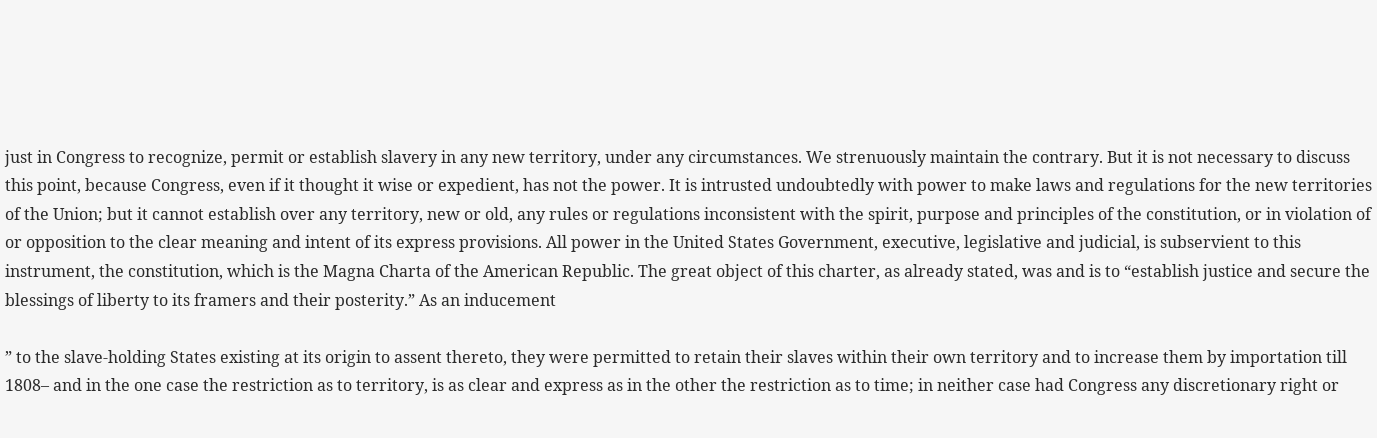just in Congress to recognize, permit or establish slavery in any new territory, under any circumstances. We strenuously maintain the contrary. But it is not necessary to discuss this point, because Congress, even if it thought it wise or expedient, has not the power. It is intrusted undoubtedly with power to make laws and regulations for the new territories of the Union; but it cannot establish over any territory, new or old, any rules or regulations inconsistent with the spirit, purpose and principles of the constitution, or in violation of or opposition to the clear meaning and intent of its express provisions. All power in the United States Government, executive, legislative and judicial, is subservient to this instrument, the constitution, which is the Magna Charta of the American Republic. The great object of this charter, as already stated, was and is to “establish justice and secure the blessings of liberty to its framers and their posterity.” As an inducement

” to the slave-holding States existing at its origin to assent thereto, they were permitted to retain their slaves within their own territory and to increase them by importation till 1808– and in the one case the restriction as to territory, is as clear and express as in the other the restriction as to time; in neither case had Congress any discretionary right or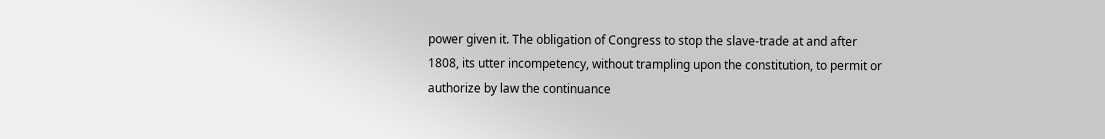power given it. The obligation of Congress to stop the slave-trade at and after 1808, its utter incompetency, without trampling upon the constitution, to permit or authorize by law the continuance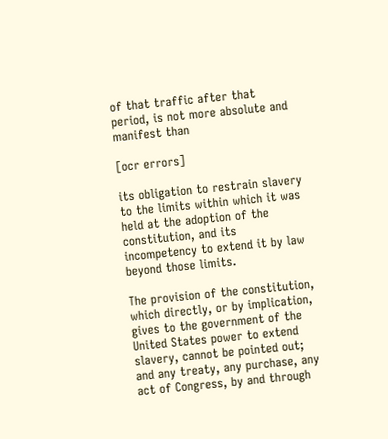of that traffic after that period, is not more absolute and manifest than

[ocr errors]

its obligation to restrain slavery to the limits within which it was held at the adoption of the constitution, and its incompetency to extend it by law beyond those limits.

The provision of the constitution, which directly, or by implication, gives to the government of the United States power to extend slavery, cannot be pointed out; and any treaty, any purchase, any act of Congress, by and through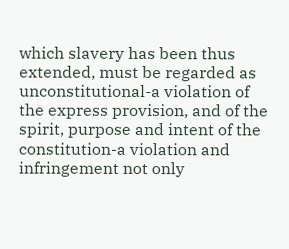which slavery has been thus extended, must be regarded as unconstitutional-a violation of the express provision, and of the spirit, purpose and intent of the constitution-a violation and infringement not only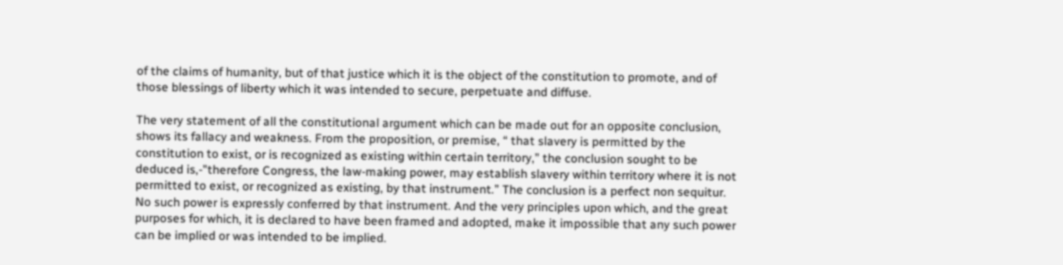of the claims of humanity, but of that justice which it is the object of the constitution to promote, and of those blessings of liberty which it was intended to secure, perpetuate and diffuse.

The very statement of all the constitutional argument which can be made out for an opposite conclusion, shows its fallacy and weakness. From the proposition, or premise, “ that slavery is permitted by the constitution to exist, or is recognized as existing within certain territory,” the conclusion sought to be deduced is,-"therefore Congress, the law-making power, may establish slavery within territory where it is not permitted to exist, or recognized as existing, by that instrument.” The conclusion is a perfect non sequitur. No such power is expressly conferred by that instrument. And the very principles upon which, and the great purposes for which, it is declared to have been framed and adopted, make it impossible that any such power can be implied or was intended to be implied.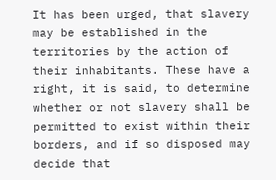It has been urged, that slavery may be established in the territories by the action of their inhabitants. These have a right, it is said, to determine whether or not slavery shall be permitted to exist within their borders, and if so disposed may decide that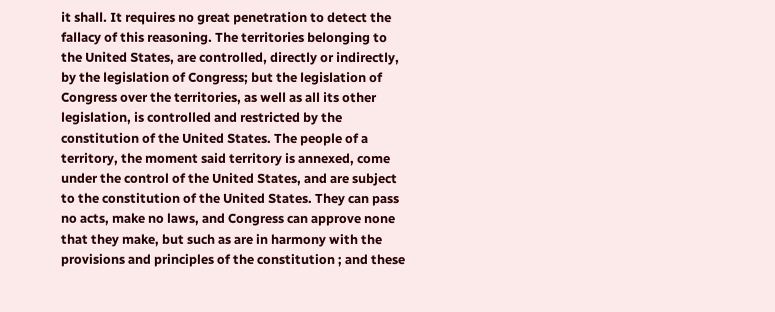it shall. It requires no great penetration to detect the fallacy of this reasoning. The territories belonging to the United States, are controlled, directly or indirectly, by the legislation of Congress; but the legislation of Congress over the territories, as well as all its other legislation, is controlled and restricted by the constitution of the United States. The people of a territory, the moment said territory is annexed, come under the control of the United States, and are subject to the constitution of the United States. They can pass no acts, make no laws, and Congress can approve none that they make, but such as are in harmony with the provisions and principles of the constitution ; and these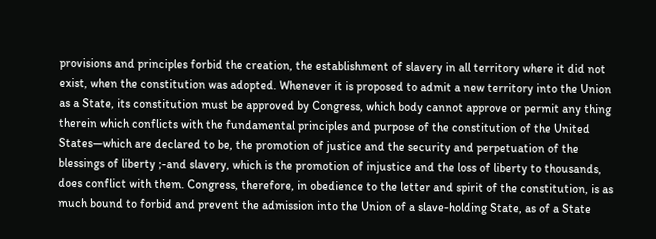provisions and principles forbid the creation, the establishment of slavery in all territory where it did not exist, when the constitution was adopted. Whenever it is proposed to admit a new territory into the Union as a State, its constitution must be approved by Congress, which body cannot approve or permit any thing therein which conflicts with the fundamental principles and purpose of the constitution of the United States—which are declared to be, the promotion of justice and the security and perpetuation of the blessings of liberty ;-and slavery, which is the promotion of injustice and the loss of liberty to thousands, does conflict with them. Congress, therefore, in obedience to the letter and spirit of the constitution, is as much bound to forbid and prevent the admission into the Union of a slave-holding State, as of a State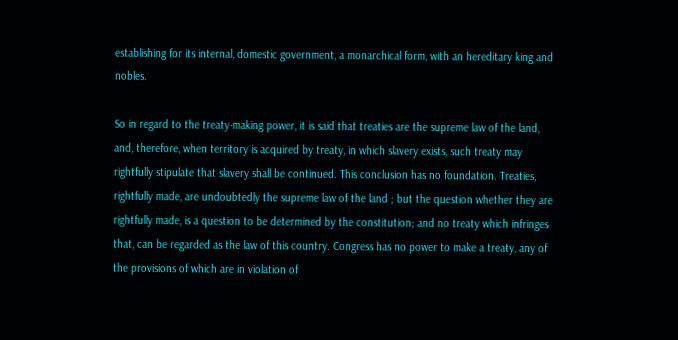establishing for its internal, domestic government, a monarchical form, with an hereditary king and nobles.

So in regard to the treaty-making power, it is said that treaties are the supreme law of the land, and, therefore, when territory is acquired by treaty, in which slavery exists, such treaty may rightfully stipulate that slavery shall be continued. This conclusion has no foundation. Treaties, rightfully made, are undoubtedly the supreme law of the land ; but the question whether they are rightfully made, is a question to be determined by the constitution; and no treaty which infringes that, can be regarded as the law of this country. Congress has no power to make a treaty, any of the provisions of which are in violation of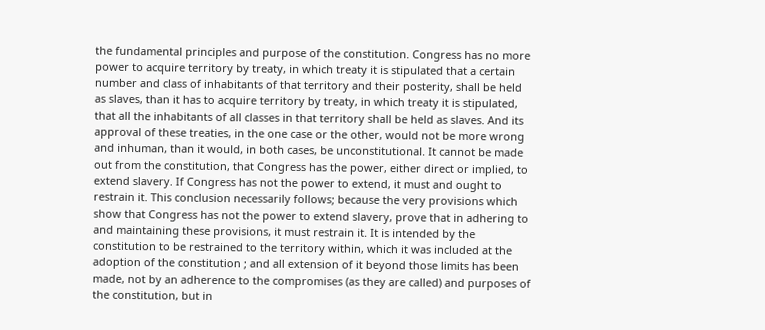the fundamental principles and purpose of the constitution. Congress has no more power to acquire territory by treaty, in which treaty it is stipulated that a certain number and class of inhabitants of that territory and their posterity, shall be held as slaves, than it has to acquire territory by treaty, in which treaty it is stipulated, that all the inhabitants of all classes in that territory shall be held as slaves. And its approval of these treaties, in the one case or the other, would not be more wrong and inhuman, than it would, in both cases, be unconstitutional. It cannot be made out from the constitution, that Congress has the power, either direct or implied, to extend slavery. If Congress has not the power to extend, it must and ought to restrain it. This conclusion necessarily follows; because the very provisions which show that Congress has not the power to extend slavery, prove that in adhering to and maintaining these provisions, it must restrain it. It is intended by the constitution to be restrained to the territory within, which it was included at the adoption of the constitution ; and all extension of it beyond those limits has been made, not by an adherence to the compromises (as they are called) and purposes of the constitution, but in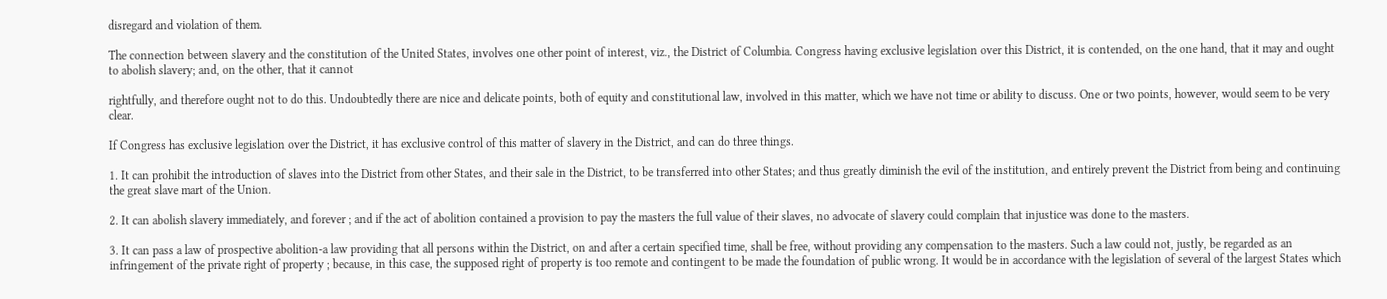disregard and violation of them.

The connection between slavery and the constitution of the United States, involves one other point of interest, viz., the District of Columbia. Congress having exclusive legislation over this District, it is contended, on the one hand, that it may and ought to abolish slavery; and, on the other, that it cannot

rightfully, and therefore ought not to do this. Undoubtedly there are nice and delicate points, both of equity and constitutional law, involved in this matter, which we have not time or ability to discuss. One or two points, however, would seem to be very clear.

If Congress has exclusive legislation over the District, it has exclusive control of this matter of slavery in the District, and can do three things.

1. It can prohibit the introduction of slaves into the District from other States, and their sale in the District, to be transferred into other States; and thus greatly diminish the evil of the institution, and entirely prevent the District from being and continuing the great slave mart of the Union.

2. It can abolish slavery immediately, and forever ; and if the act of abolition contained a provision to pay the masters the full value of their slaves, no advocate of slavery could complain that injustice was done to the masters.

3. It can pass a law of prospective abolition-a law providing that all persons within the District, on and after a certain specified time, shall be free, without providing any compensation to the masters. Such a law could not, justly, be regarded as an infringement of the private right of property ; because, in this case, the supposed right of property is too remote and contingent to be made the foundation of public wrong. It would be in accordance with the legislation of several of the largest States which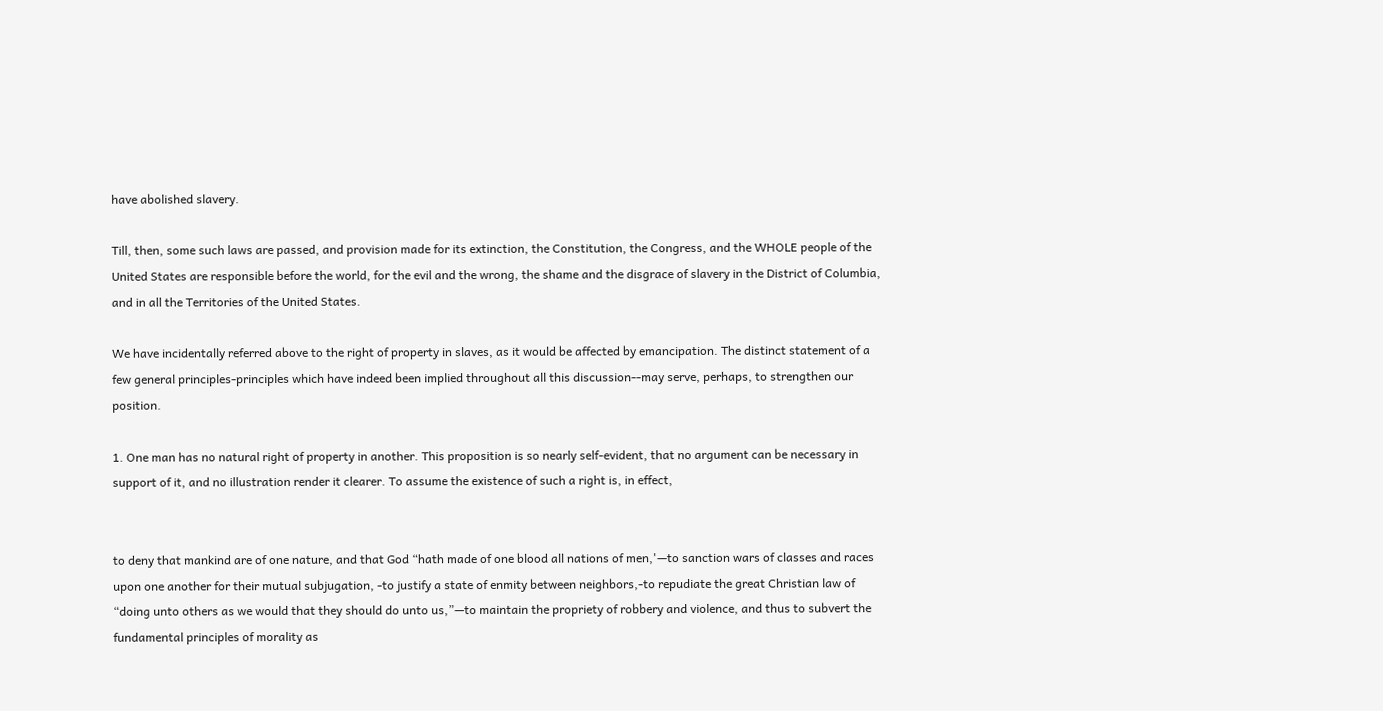have abolished slavery.

Till, then, some such laws are passed, and provision made for its extinction, the Constitution, the Congress, and the WHOLE people of the United States are responsible before the world, for the evil and the wrong, the shame and the disgrace of slavery in the District of Columbia, and in all the Territories of the United States.

We have incidentally referred above to the right of property in slaves, as it would be affected by emancipation. The distinct statement of a few general principles-principles which have indeed been implied throughout all this discussion--may serve, perhaps, to strengthen our position.

1. One man has no natural right of property in another. This proposition is so nearly self-evident, that no argument can be necessary in support of it, and no illustration render it clearer. To assume the existence of such a right is, in effect,


to deny that mankind are of one nature, and that God “hath made of one blood all nations of men,'—to sanction wars of classes and races upon one another for their mutual subjugation, -to justify a state of enmity between neighbors,-to repudiate the great Christian law of “doing unto others as we would that they should do unto us,”—to maintain the propriety of robbery and violence, and thus to subvert the fundamental principles of morality as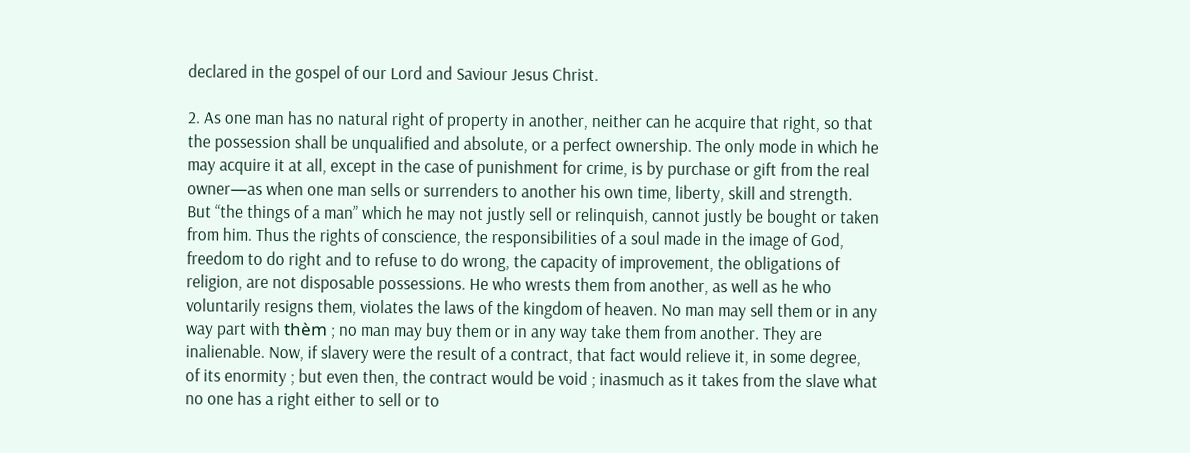declared in the gospel of our Lord and Saviour Jesus Christ.

2. As one man has no natural right of property in another, neither can he acquire that right, so that the possession shall be unqualified and absolute, or a perfect ownership. The only mode in which he may acquire it at all, except in the case of punishment for crime, is by purchase or gift from the real owner—as when one man sells or surrenders to another his own time, liberty, skill and strength. But “the things of a man” which he may not justly sell or relinquish, cannot justly be bought or taken from him. Thus the rights of conscience, the responsibilities of a soul made in the image of God, freedom to do right and to refuse to do wrong, the capacity of improvement, the obligations of religion, are not disposable possessions. He who wrests them from another, as well as he who voluntarily resigns them, violates the laws of the kingdom of heaven. No man may sell them or in any way part with thèm ; no man may buy them or in any way take them from another. They are inalienable. Now, if slavery were the result of a contract, that fact would relieve it, in some degree, of its enormity ; but even then, the contract would be void ; inasmuch as it takes from the slave what no one has a right either to sell or to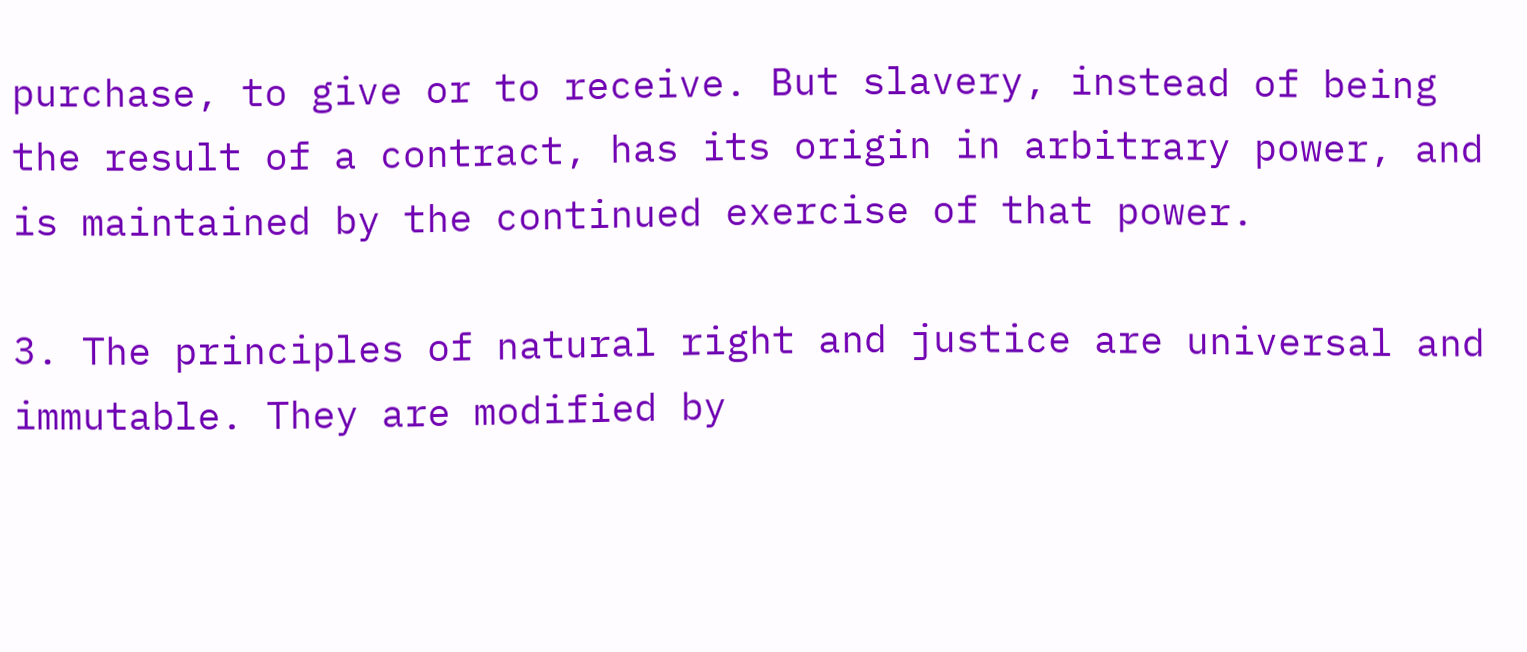purchase, to give or to receive. But slavery, instead of being the result of a contract, has its origin in arbitrary power, and is maintained by the continued exercise of that power.

3. The principles of natural right and justice are universal and immutable. They are modified by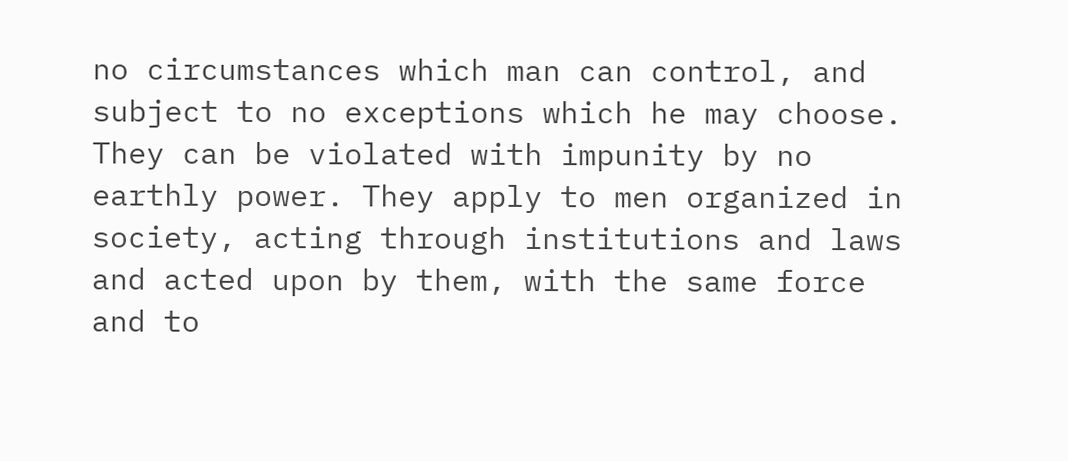no circumstances which man can control, and subject to no exceptions which he may choose. They can be violated with impunity by no earthly power. They apply to men organized in society, acting through institutions and laws and acted upon by them, with the same force and to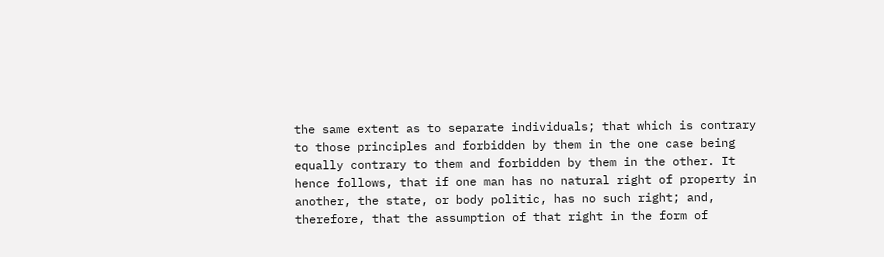the same extent as to separate individuals; that which is contrary to those principles and forbidden by them in the one case being equally contrary to them and forbidden by them in the other. It hence follows, that if one man has no natural right of property in another, the state, or body politic, has no such right; and, therefore, that the assumption of that right in the form of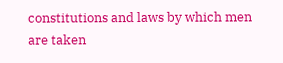constitutions and laws by which men are taken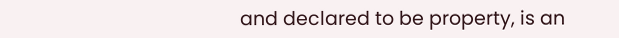and declared to be property, is an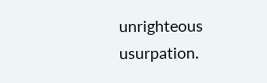unrighteous usurpation.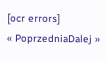[ocr errors]
« PoprzedniaDalej »